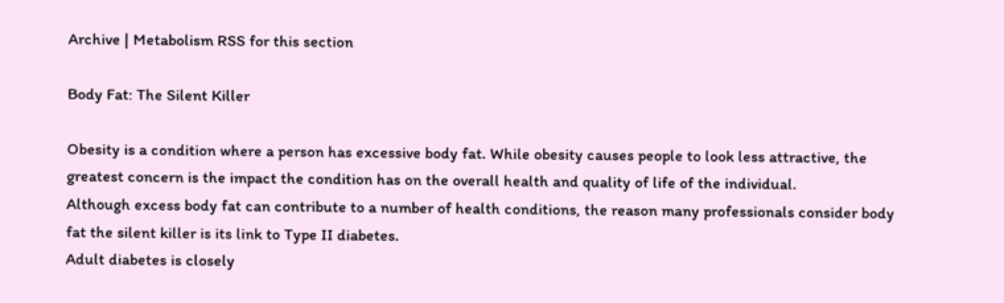Archive | Metabolism RSS for this section

Body Fat: The Silent Killer

Obesity is a condition where a person has excessive body fat. While obesity causes people to look less attractive, the greatest concern is the impact the condition has on the overall health and quality of life of the individual.
Although excess body fat can contribute to a number of health conditions, the reason many professionals consider body fat the silent killer is its link to Type II diabetes.
Adult diabetes is closely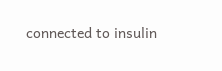connected to insulin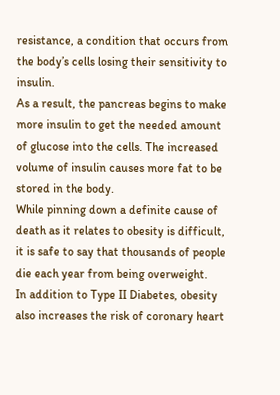resistance, a condition that occurs from the body’s cells losing their sensitivity to insulin.
As a result, the pancreas begins to make more insulin to get the needed amount of glucose into the cells. The increased volume of insulin causes more fat to be stored in the body.
While pinning down a definite cause of death as it relates to obesity is difficult, it is safe to say that thousands of people die each year from being overweight.
In addition to Type II Diabetes, obesity also increases the risk of coronary heart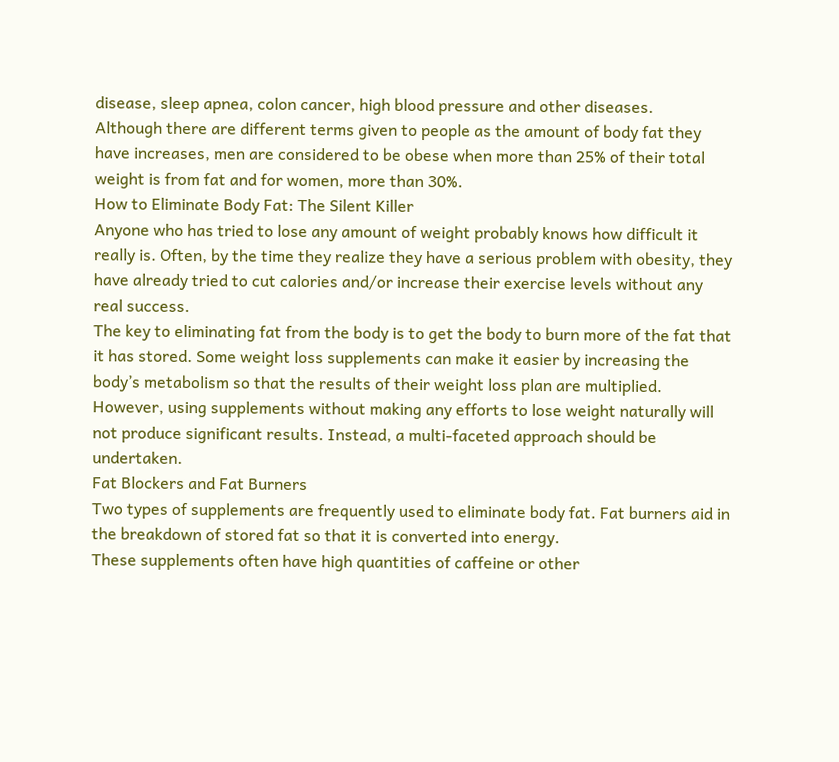disease, sleep apnea, colon cancer, high blood pressure and other diseases.
Although there are different terms given to people as the amount of body fat they have increases, men are considered to be obese when more than 25% of their total weight is from fat and for women, more than 30%.
How to Eliminate Body Fat: The Silent Killer
Anyone who has tried to lose any amount of weight probably knows how difficult it really is. Often, by the time they realize they have a serious problem with obesity, they have already tried to cut calories and/or increase their exercise levels without any real success.
The key to eliminating fat from the body is to get the body to burn more of the fat that it has stored. Some weight loss supplements can make it easier by increasing the body’s metabolism so that the results of their weight loss plan are multiplied.
However, using supplements without making any efforts to lose weight naturally will not produce significant results. Instead, a multi-faceted approach should be undertaken.
Fat Blockers and Fat Burners
Two types of supplements are frequently used to eliminate body fat. Fat burners aid in the breakdown of stored fat so that it is converted into energy.
These supplements often have high quantities of caffeine or other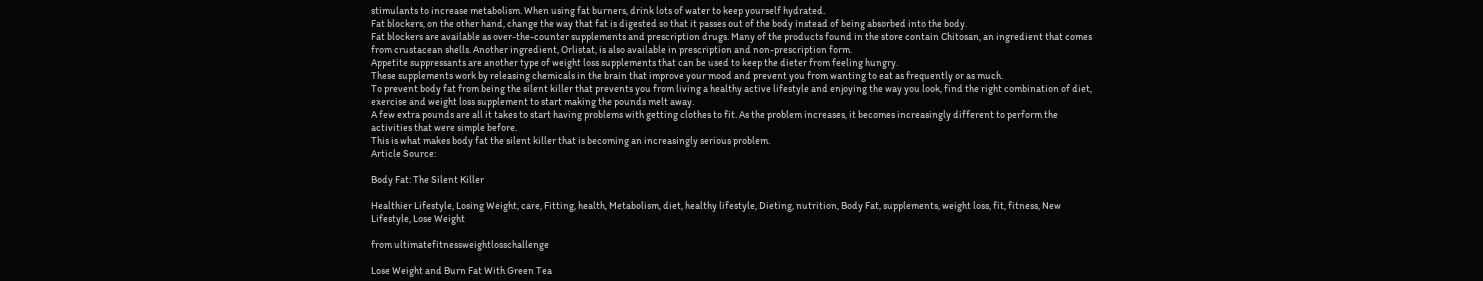stimulants to increase metabolism. When using fat burners, drink lots of water to keep yourself hydrated.
Fat blockers, on the other hand, change the way that fat is digested so that it passes out of the body instead of being absorbed into the body.
Fat blockers are available as over-the-counter supplements and prescription drugs. Many of the products found in the store contain Chitosan, an ingredient that comes from crustacean shells. Another ingredient, Orlistat, is also available in prescription and non-prescription form.
Appetite suppressants are another type of weight loss supplements that can be used to keep the dieter from feeling hungry.
These supplements work by releasing chemicals in the brain that improve your mood and prevent you from wanting to eat as frequently or as much.
To prevent body fat from being the silent killer that prevents you from living a healthy active lifestyle and enjoying the way you look, find the right combination of diet, exercise and weight loss supplement to start making the pounds melt away.
A few extra pounds are all it takes to start having problems with getting clothes to fit. As the problem increases, it becomes increasingly different to perform the activities that were simple before.
This is what makes body fat the silent killer that is becoming an increasingly serious problem.
Article Source:

Body Fat: The Silent Killer

Healthier Lifestyle, Losing Weight, care, Fitting, health, Metabolism, diet, healthy lifestyle, Dieting, nutrition, Body Fat, supplements, weight loss, fit, fitness, New Lifestyle, Lose Weight

from ultimatefitnessweightlosschallenge

Lose Weight and Burn Fat With Green Tea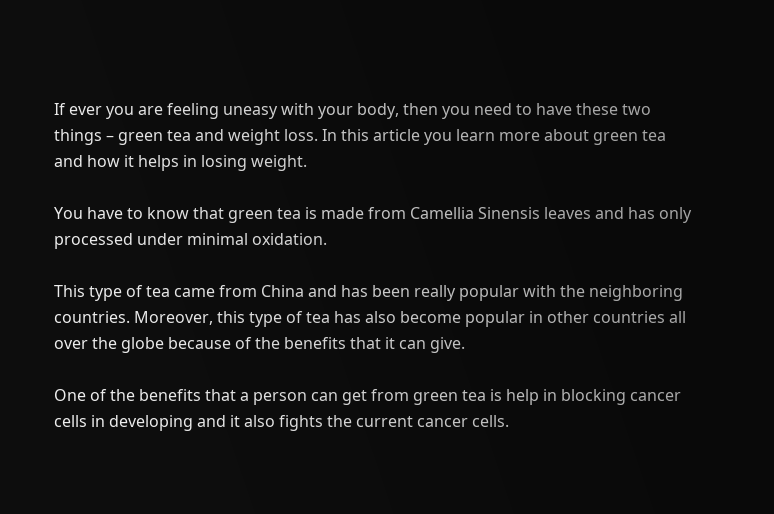If ever you are feeling uneasy with your body, then you need to have these two things – green tea and weight loss. In this article you learn more about green tea and how it helps in losing weight.

You have to know that green tea is made from Camellia Sinensis leaves and has only processed under minimal oxidation.

This type of tea came from China and has been really popular with the neighboring countries. Moreover, this type of tea has also become popular in other countries all over the globe because of the benefits that it can give.

One of the benefits that a person can get from green tea is help in blocking cancer cells in developing and it also fights the current cancer cells.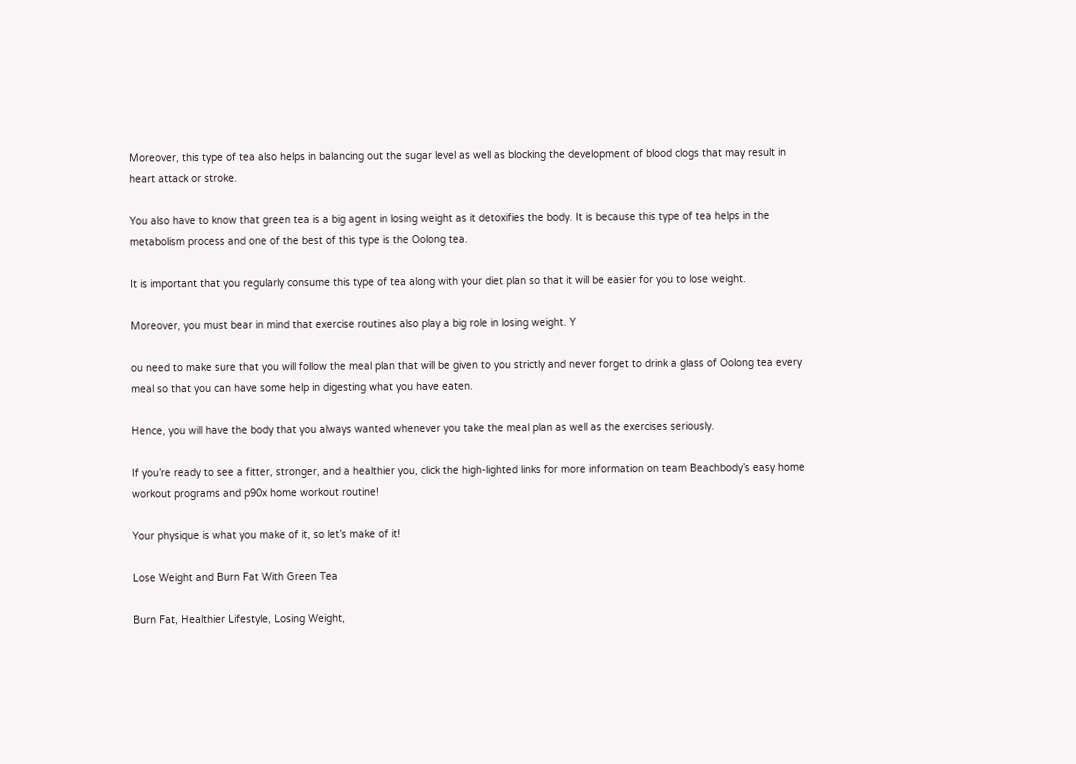Moreover, this type of tea also helps in balancing out the sugar level as well as blocking the development of blood clogs that may result in heart attack or stroke.

You also have to know that green tea is a big agent in losing weight as it detoxifies the body. It is because this type of tea helps in the metabolism process and one of the best of this type is the Oolong tea.

It is important that you regularly consume this type of tea along with your diet plan so that it will be easier for you to lose weight.

Moreover, you must bear in mind that exercise routines also play a big role in losing weight. Y

ou need to make sure that you will follow the meal plan that will be given to you strictly and never forget to drink a glass of Oolong tea every meal so that you can have some help in digesting what you have eaten.

Hence, you will have the body that you always wanted whenever you take the meal plan as well as the exercises seriously.

If you’re ready to see a fitter, stronger, and a healthier you, click the high-lighted links for more information on team Beachbody’s easy home workout programs and p90x home workout routine!

Your physique is what you make of it, so let’s make of it!

Lose Weight and Burn Fat With Green Tea

Burn Fat, Healthier Lifestyle, Losing Weight,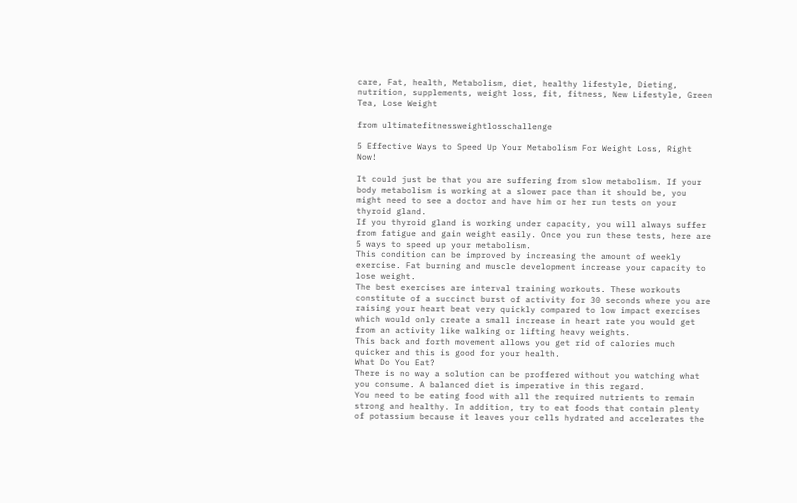care, Fat, health, Metabolism, diet, healthy lifestyle, Dieting, nutrition, supplements, weight loss, fit, fitness, New Lifestyle, Green Tea, Lose Weight

from ultimatefitnessweightlosschallenge

5 Effective Ways to Speed Up Your Metabolism For Weight Loss, Right Now!

It could just be that you are suffering from slow metabolism. If your body metabolism is working at a slower pace than it should be, you might need to see a doctor and have him or her run tests on your thyroid gland.
If you thyroid gland is working under capacity, you will always suffer from fatigue and gain weight easily. Once you run these tests, here are 5 ways to speed up your metabolism.
This condition can be improved by increasing the amount of weekly exercise. Fat burning and muscle development increase your capacity to lose weight.
The best exercises are interval training workouts. These workouts constitute of a succinct burst of activity for 30 seconds where you are raising your heart beat very quickly compared to low impact exercises which would only create a small increase in heart rate you would get from an activity like walking or lifting heavy weights.
This back and forth movement allows you get rid of calories much quicker and this is good for your health.
What Do You Eat?
There is no way a solution can be proffered without you watching what you consume. A balanced diet is imperative in this regard.
You need to be eating food with all the required nutrients to remain strong and healthy. In addition, try to eat foods that contain plenty of potassium because it leaves your cells hydrated and accelerates the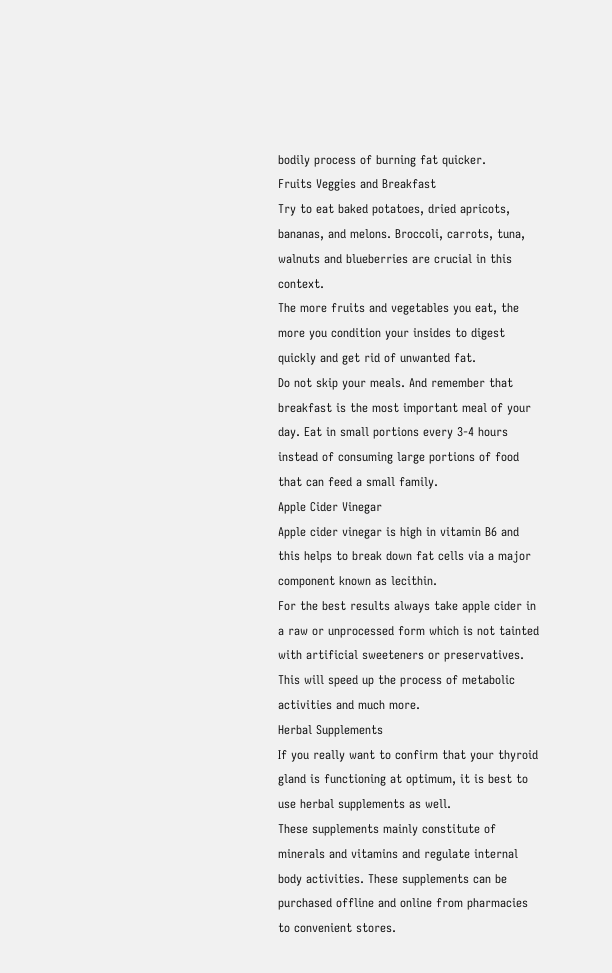bodily process of burning fat quicker.
Fruits Veggies and Breakfast
Try to eat baked potatoes, dried apricots, bananas, and melons. Broccoli, carrots, tuna, walnuts and blueberries are crucial in this context.
The more fruits and vegetables you eat, the more you condition your insides to digest quickly and get rid of unwanted fat.
Do not skip your meals. And remember that breakfast is the most important meal of your day. Eat in small portions every 3-4 hours instead of consuming large portions of food that can feed a small family.
Apple Cider Vinegar
Apple cider vinegar is high in vitamin B6 and this helps to break down fat cells via a major component known as lecithin.
For the best results always take apple cider in a raw or unprocessed form which is not tainted with artificial sweeteners or preservatives. This will speed up the process of metabolic activities and much more.
Herbal Supplements
If you really want to confirm that your thyroid gland is functioning at optimum, it is best to use herbal supplements as well.
These supplements mainly constitute of minerals and vitamins and regulate internal body activities. These supplements can be purchased offline and online from pharmacies to convenient stores.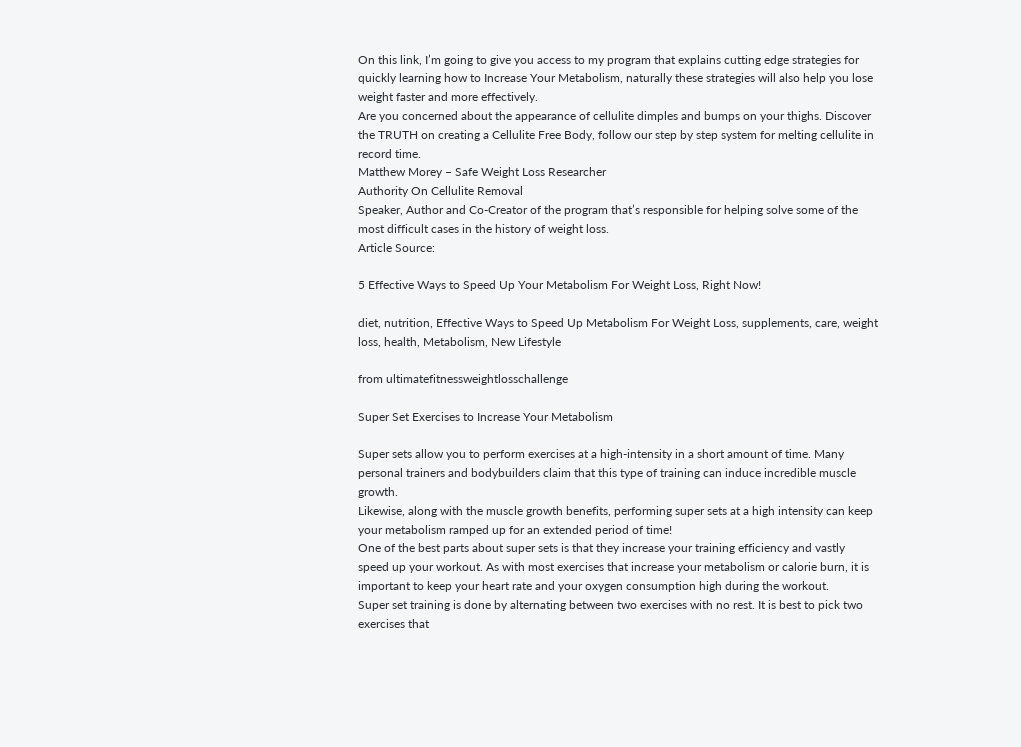On this link, I’m going to give you access to my program that explains cutting edge strategies for quickly learning how to Increase Your Metabolism, naturally these strategies will also help you lose weight faster and more effectively.
Are you concerned about the appearance of cellulite dimples and bumps on your thighs. Discover the TRUTH on creating a Cellulite Free Body, follow our step by step system for melting cellulite in record time.
Matthew Morey – Safe Weight Loss Researcher
Authority On Cellulite Removal
Speaker, Author and Co-Creator of the program that’s responsible for helping solve some of the most difficult cases in the history of weight loss.
Article Source:

5 Effective Ways to Speed Up Your Metabolism For Weight Loss, Right Now!

diet, nutrition, Effective Ways to Speed Up Metabolism For Weight Loss, supplements, care, weight loss, health, Metabolism, New Lifestyle

from ultimatefitnessweightlosschallenge

Super Set Exercises to Increase Your Metabolism

Super sets allow you to perform exercises at a high-intensity in a short amount of time. Many personal trainers and bodybuilders claim that this type of training can induce incredible muscle growth.
Likewise, along with the muscle growth benefits, performing super sets at a high intensity can keep your metabolism ramped up for an extended period of time!
One of the best parts about super sets is that they increase your training efficiency and vastly speed up your workout. As with most exercises that increase your metabolism or calorie burn, it is important to keep your heart rate and your oxygen consumption high during the workout.
Super set training is done by alternating between two exercises with no rest. It is best to pick two exercises that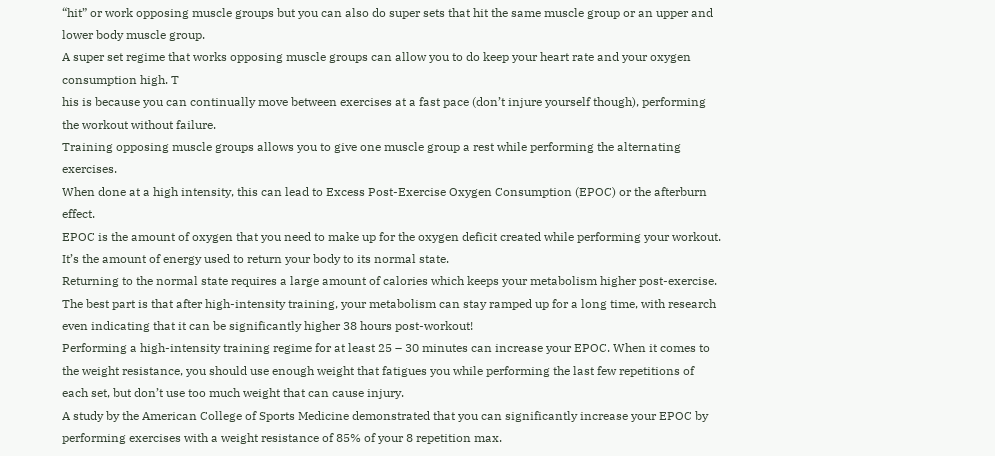“hit” or work opposing muscle groups but you can also do super sets that hit the same muscle group or an upper and lower body muscle group.
A super set regime that works opposing muscle groups can allow you to do keep your heart rate and your oxygen consumption high. T
his is because you can continually move between exercises at a fast pace (don’t injure yourself though), performing the workout without failure.
Training opposing muscle groups allows you to give one muscle group a rest while performing the alternating exercises.
When done at a high intensity, this can lead to Excess Post-Exercise Oxygen Consumption (EPOC) or the afterburn effect.
EPOC is the amount of oxygen that you need to make up for the oxygen deficit created while performing your workout. It’s the amount of energy used to return your body to its normal state.
Returning to the normal state requires a large amount of calories which keeps your metabolism higher post-exercise.
The best part is that after high-intensity training, your metabolism can stay ramped up for a long time, with research even indicating that it can be significantly higher 38 hours post-workout!
Performing a high-intensity training regime for at least 25 – 30 minutes can increase your EPOC. When it comes to the weight resistance, you should use enough weight that fatigues you while performing the last few repetitions of each set, but don’t use too much weight that can cause injury.
A study by the American College of Sports Medicine demonstrated that you can significantly increase your EPOC by performing exercises with a weight resistance of 85% of your 8 repetition max.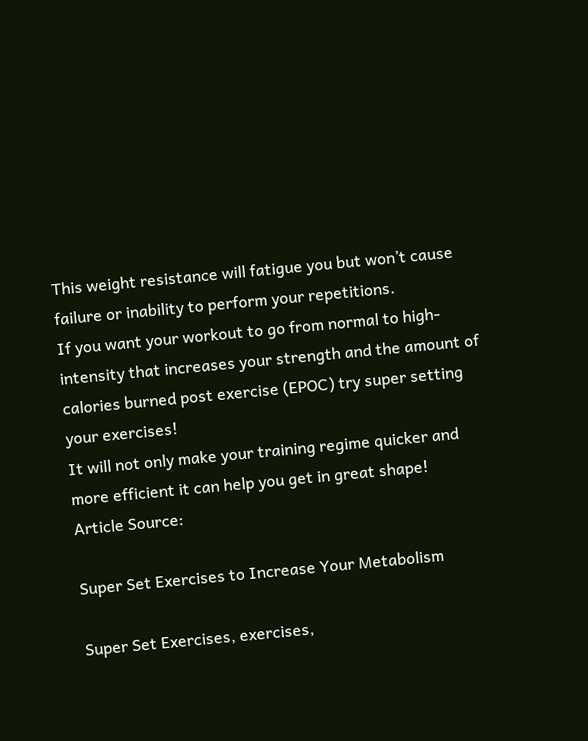This weight resistance will fatigue you but won’t cause failure or inability to perform your repetitions.
If you want your workout to go from normal to high-intensity that increases your strength and the amount of calories burned post exercise (EPOC) try super setting your exercises!
It will not only make your training regime quicker and more efficient it can help you get in great shape!
Article Source:

Super Set Exercises to Increase Your Metabolism

Super Set Exercises, exercises,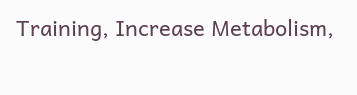Training, Increase Metabolism,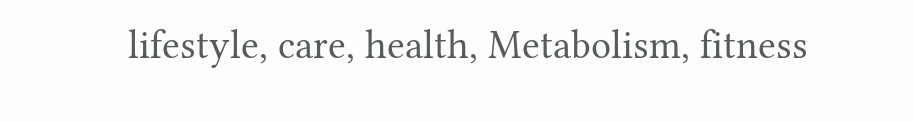lifestyle, care, health, Metabolism, fitness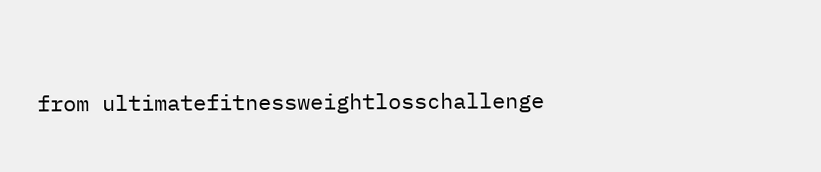from ultimatefitnessweightlosschallenge